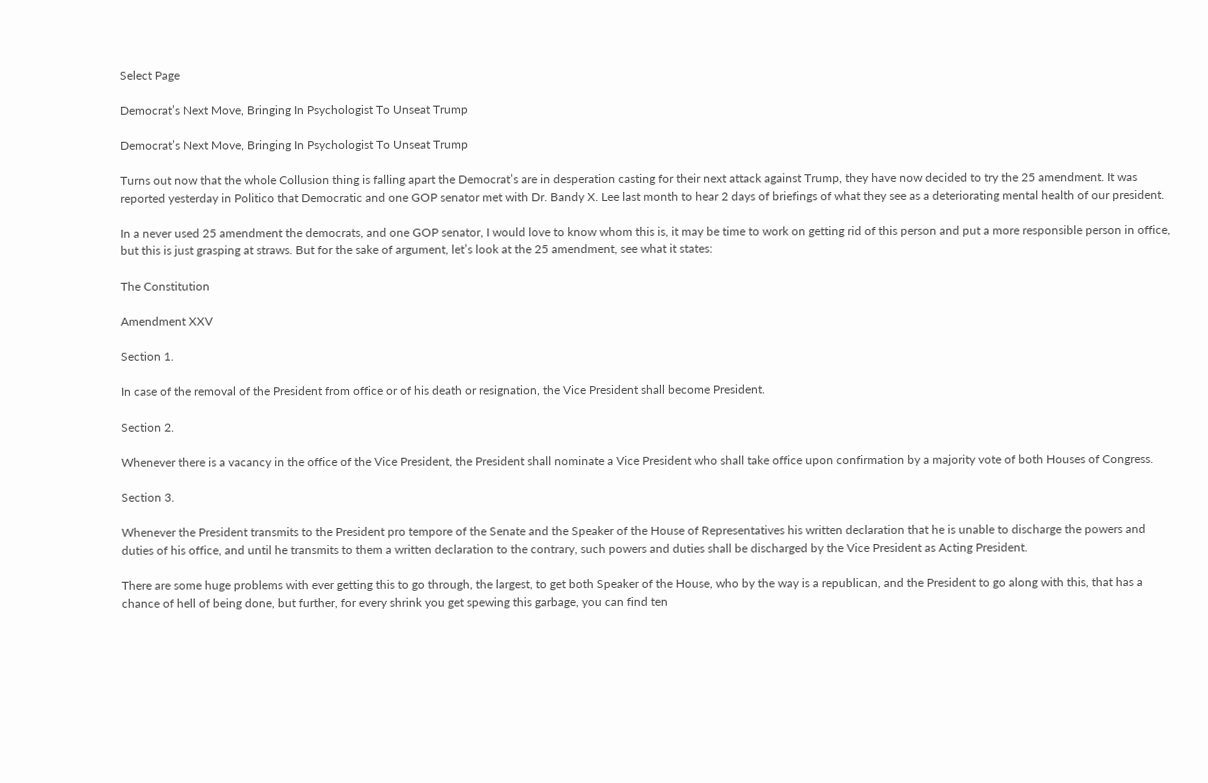Select Page

Democrat’s Next Move, Bringing In Psychologist To Unseat Trump

Democrat’s Next Move, Bringing In Psychologist To Unseat Trump

Turns out now that the whole Collusion thing is falling apart the Democrat’s are in desperation casting for their next attack against Trump, they have now decided to try the 25 amendment. It was reported yesterday in Politico that Democratic and one GOP senator met with Dr. Bandy X. Lee last month to hear 2 days of briefings of what they see as a deteriorating mental health of our president.

In a never used 25 amendment the democrats, and one GOP senator, I would love to know whom this is, it may be time to work on getting rid of this person and put a more responsible person in office, but this is just grasping at straws. But for the sake of argument, let’s look at the 25 amendment, see what it states:

The Constitution

Amendment XXV

Section 1.

In case of the removal of the President from office or of his death or resignation, the Vice President shall become President.

Section 2.

Whenever there is a vacancy in the office of the Vice President, the President shall nominate a Vice President who shall take office upon confirmation by a majority vote of both Houses of Congress.

Section 3.

Whenever the President transmits to the President pro tempore of the Senate and the Speaker of the House of Representatives his written declaration that he is unable to discharge the powers and duties of his office, and until he transmits to them a written declaration to the contrary, such powers and duties shall be discharged by the Vice President as Acting President.

There are some huge problems with ever getting this to go through, the largest, to get both Speaker of the House, who by the way is a republican, and the President to go along with this, that has a chance of hell of being done, but further, for every shrink you get spewing this garbage, you can find ten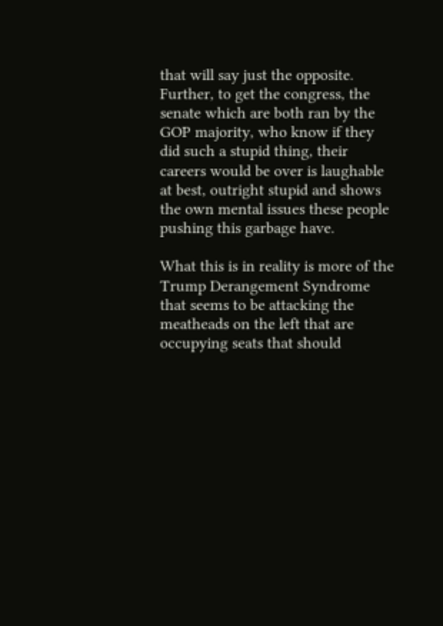that will say just the opposite. Further, to get the congress, the senate which are both ran by the GOP majority, who know if they did such a stupid thing, their careers would be over is laughable at best, outright stupid and shows the own mental issues these people pushing this garbage have.

What this is in reality is more of the Trump Derangement Syndrome that seems to be attacking the meatheads on the left that are occupying seats that should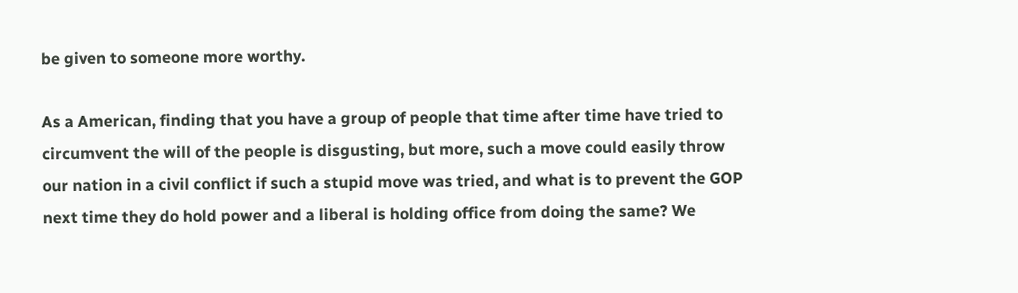be given to someone more worthy.

As a American, finding that you have a group of people that time after time have tried to circumvent the will of the people is disgusting, but more, such a move could easily throw our nation in a civil conflict if such a stupid move was tried, and what is to prevent the GOP next time they do hold power and a liberal is holding office from doing the same? We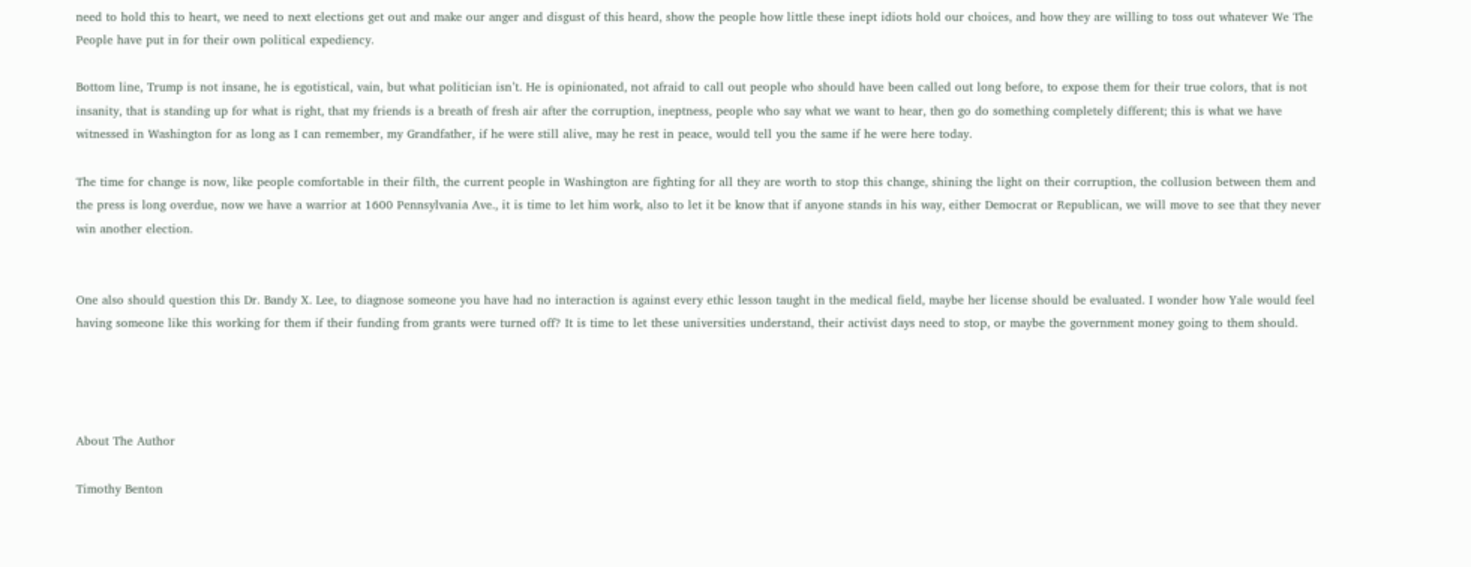need to hold this to heart, we need to next elections get out and make our anger and disgust of this heard, show the people how little these inept idiots hold our choices, and how they are willing to toss out whatever We The People have put in for their own political expediency.

Bottom line, Trump is not insane, he is egotistical, vain, but what politician isn’t. He is opinionated, not afraid to call out people who should have been called out long before, to expose them for their true colors, that is not insanity, that is standing up for what is right, that my friends is a breath of fresh air after the corruption, ineptness, people who say what we want to hear, then go do something completely different; this is what we have witnessed in Washington for as long as I can remember, my Grandfather, if he were still alive, may he rest in peace, would tell you the same if he were here today.

The time for change is now, like people comfortable in their filth, the current people in Washington are fighting for all they are worth to stop this change, shining the light on their corruption, the collusion between them and the press is long overdue, now we have a warrior at 1600 Pennsylvania Ave., it is time to let him work, also to let it be know that if anyone stands in his way, either Democrat or Republican, we will move to see that they never win another election.


One also should question this Dr. Bandy X. Lee, to diagnose someone you have had no interaction is against every ethic lesson taught in the medical field, maybe her license should be evaluated. I wonder how Yale would feel having someone like this working for them if their funding from grants were turned off? It is time to let these universities understand, their activist days need to stop, or maybe the government money going to them should.




About The Author

Timothy Benton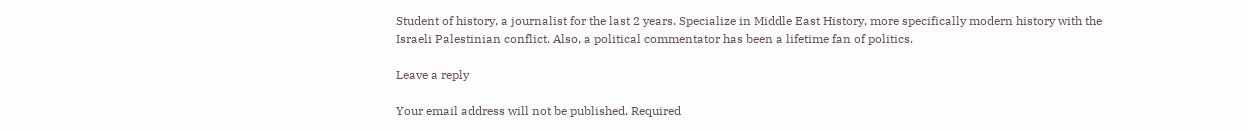Student of history, a journalist for the last 2 years. Specialize in Middle East History, more specifically modern history with the Israeli Palestinian conflict. Also, a political commentator has been a lifetime fan of politics.

Leave a reply

Your email address will not be published. Required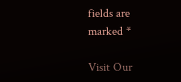fields are marked *

Visit Our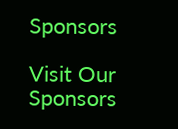Sponsors

Visit Our Sponsors